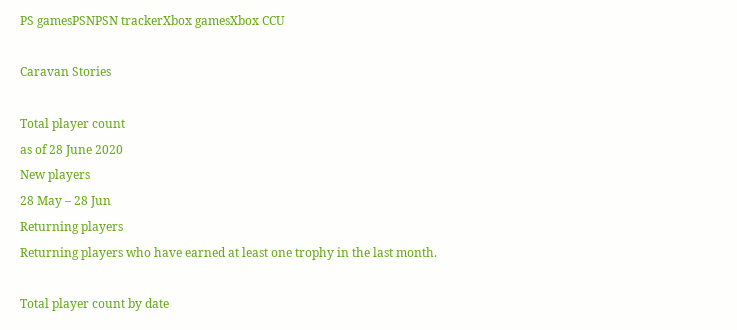PS gamesPSNPSN trackerXbox gamesXbox CCU

Caravan Stories

Total player count
as of 28 June 2020
New players
28 May – 28 Jun
Returning players
Returning players who have earned at least one trophy in the last month.

Total player count by date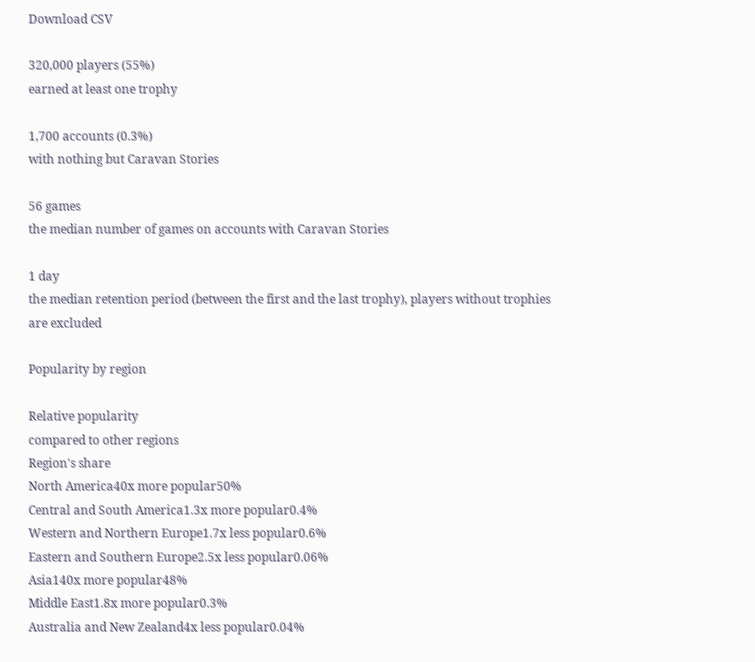Download CSV

320,000 players (55%)
earned at least one trophy

1,700 accounts (0.3%)
with nothing but Caravan Stories

56 games
the median number of games on accounts with Caravan Stories

1 day
the median retention period (between the first and the last trophy), players without trophies are excluded

Popularity by region

Relative popularity
compared to other regions
Region's share
North America40x more popular50%
Central and South America1.3x more popular0.4%
Western and Northern Europe1.7x less popular0.6%
Eastern and Southern Europe2.5x less popular0.06%
Asia140x more popular48%
Middle East1.8x more popular0.3%
Australia and New Zealand4x less popular0.04%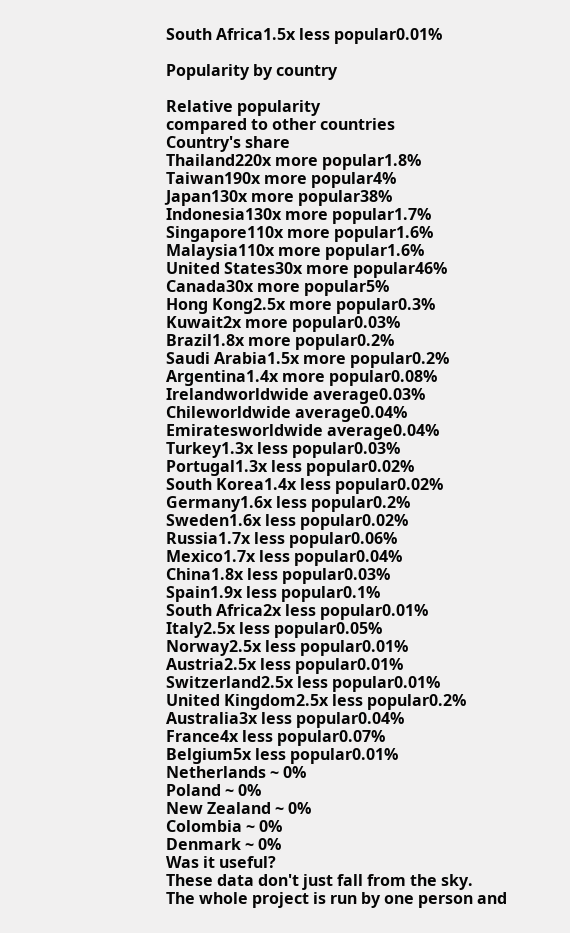South Africa1.5x less popular0.01%

Popularity by country

Relative popularity
compared to other countries
Country's share
Thailand220x more popular1.8%
Taiwan190x more popular4%
Japan130x more popular38%
Indonesia130x more popular1.7%
Singapore110x more popular1.6%
Malaysia110x more popular1.6%
United States30x more popular46%
Canada30x more popular5%
Hong Kong2.5x more popular0.3%
Kuwait2x more popular0.03%
Brazil1.8x more popular0.2%
Saudi Arabia1.5x more popular0.2%
Argentina1.4x more popular0.08%
Irelandworldwide average0.03%
Chileworldwide average0.04%
Emiratesworldwide average0.04%
Turkey1.3x less popular0.03%
Portugal1.3x less popular0.02%
South Korea1.4x less popular0.02%
Germany1.6x less popular0.2%
Sweden1.6x less popular0.02%
Russia1.7x less popular0.06%
Mexico1.7x less popular0.04%
China1.8x less popular0.03%
Spain1.9x less popular0.1%
South Africa2x less popular0.01%
Italy2.5x less popular0.05%
Norway2.5x less popular0.01%
Austria2.5x less popular0.01%
Switzerland2.5x less popular0.01%
United Kingdom2.5x less popular0.2%
Australia3x less popular0.04%
France4x less popular0.07%
Belgium5x less popular0.01%
Netherlands ~ 0%
Poland ~ 0%
New Zealand ~ 0%
Colombia ~ 0%
Denmark ~ 0%
Was it useful?
These data don't just fall from the sky.
The whole project is run by one person and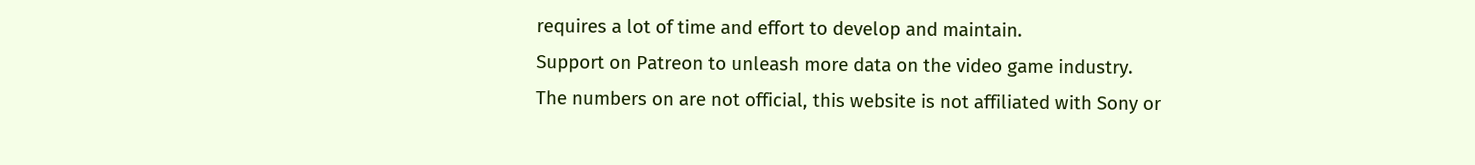requires a lot of time and effort to develop and maintain.
Support on Patreon to unleash more data on the video game industry.
The numbers on are not official, this website is not affiliated with Sony or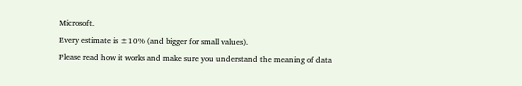Microsoft.
Every estimate is ±10% (and bigger for small values).
Please read how it works and make sure you understand the meaning of data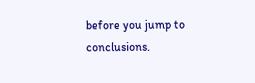before you jump to conclusions.